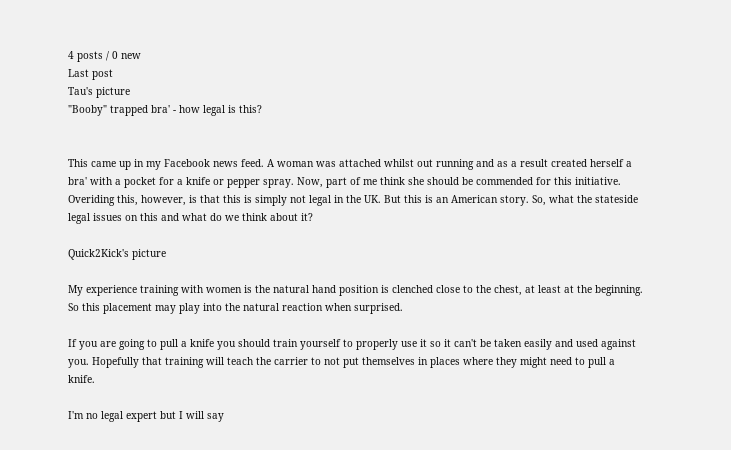4 posts / 0 new
Last post
Tau's picture
"Booby" trapped bra' - how legal is this?


This came up in my Facebook news feed. A woman was attached whilst out running and as a result created herself a bra' with a pocket for a knife or pepper spray. Now, part of me think she should be commended for this initiative. Overiding this, however, is that this is simply not legal in the UK. But this is an American story. So, what the stateside legal issues on this and what do we think about it?

Quick2Kick's picture

My experience training with women is the natural hand position is clenched close to the chest, at least at the beginning. So this placement may play into the natural reaction when surprised.

If you are going to pull a knife you should train yourself to properly use it so it can't be taken easily and used against you. Hopefully that training will teach the carrier to not put themselves in places where they might need to pull a knife.

I'm no legal expert but I will say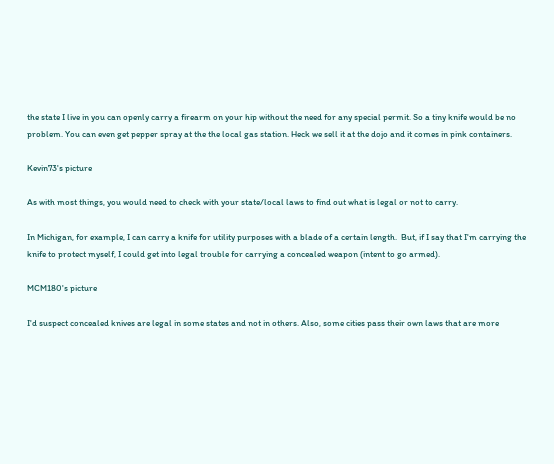the state I live in you can openly carry a firearm on your hip without the need for any special permit. So a tiny knife would be no problem. You can even get pepper spray at the the local gas station. Heck we sell it at the dojo and it comes in pink containers.

Kevin73's picture

As with most things, you would need to check with your state/local laws to find out what is legal or not to carry.

In Michigan, for example, I can carry a knife for utility purposes with a blade of a certain length.  But, if I say that I'm carrying the knife to protect myself, I could get into legal trouble for carrying a concealed weapon (intent to go armed).

MCM180's picture

I'd suspect concealed knives are legal in some states and not in others. Also, some cities pass their own laws that are more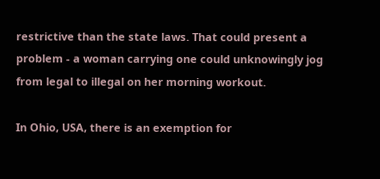restrictive than the state laws. That could present a problem - a woman carrying one could unknowingly jog from legal to illegal on her morning workout.

In Ohio, USA, there is an exemption for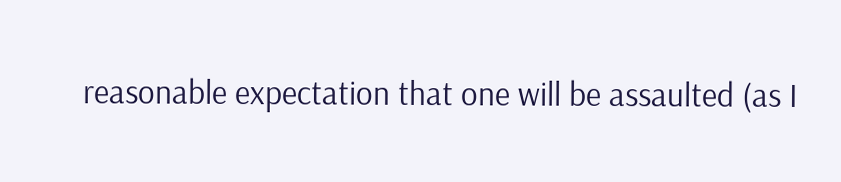reasonable expectation that one will be assaulted (as I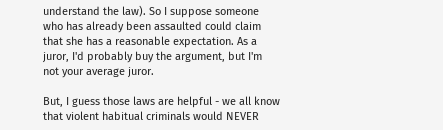understand the law). So I suppose someone who has already been assaulted could claim that she has a reasonable expectation. As a juror, I'd probably buy the argument, but I'm not your average juror.

But, I guess those laws are helpful - we all know that violent habitual criminals would NEVER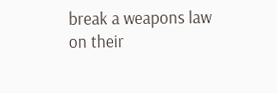break a weapons law on their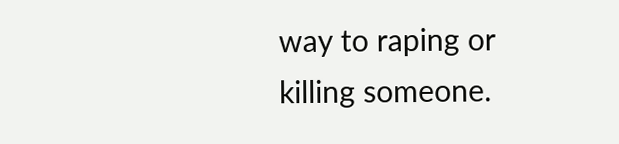way to raping or killing someone.